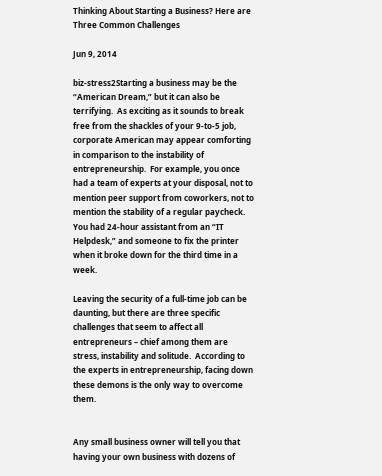Thinking About Starting a Business? Here are Three Common Challenges

Jun 9, 2014

biz-stress2Starting a business may be the “American Dream,” but it can also be terrifying.  As exciting as it sounds to break free from the shackles of your 9-to-5 job, corporate American may appear comforting in comparison to the instability of entrepreneurship.  For example, you once had a team of experts at your disposal, not to mention peer support from coworkers, not to mention the stability of a regular paycheck.  You had 24-hour assistant from an “IT Helpdesk,” and someone to fix the printer when it broke down for the third time in a week.

Leaving the security of a full-time job can be daunting, but there are three specific challenges that seem to affect all entrepreneurs – chief among them are stress, instability and solitude.  According to the experts in entrepreneurship, facing down these demons is the only way to overcome them.


Any small business owner will tell you that having your own business with dozens of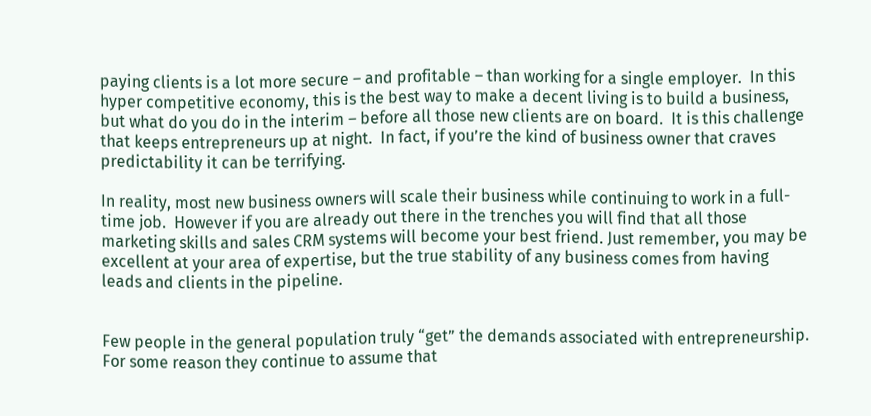paying clients is a lot more secure – and profitable – than working for a single employer.  In this hyper competitive economy, this is the best way to make a decent living is to build a business, but what do you do in the interim – before all those new clients are on board.  It is this challenge that keeps entrepreneurs up at night.  In fact, if you’re the kind of business owner that craves predictability it can be terrifying.

In reality, most new business owners will scale their business while continuing to work in a full-time job.  However if you are already out there in the trenches you will find that all those marketing skills and sales CRM systems will become your best friend. Just remember, you may be excellent at your area of expertise, but the true stability of any business comes from having leads and clients in the pipeline.


Few people in the general population truly “get” the demands associated with entrepreneurship.  For some reason they continue to assume that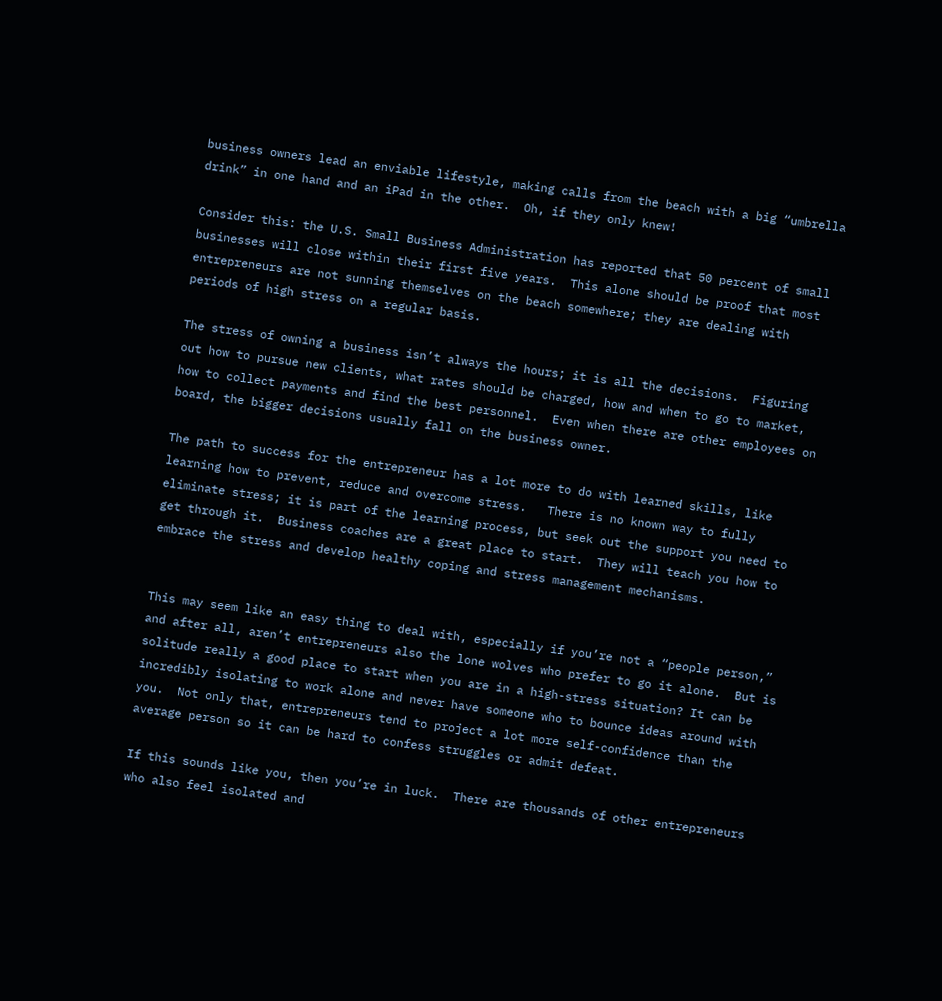business owners lead an enviable lifestyle, making calls from the beach with a big “umbrella drink” in one hand and an iPad in the other.  Oh, if they only knew!

Consider this: the U.S. Small Business Administration has reported that 50 percent of small businesses will close within their first five years.  This alone should be proof that most entrepreneurs are not sunning themselves on the beach somewhere; they are dealing with periods of high stress on a regular basis.

The stress of owning a business isn’t always the hours; it is all the decisions.  Figuring out how to pursue new clients, what rates should be charged, how and when to go to market, how to collect payments and find the best personnel.  Even when there are other employees on board, the bigger decisions usually fall on the business owner.

The path to success for the entrepreneur has a lot more to do with learned skills, like learning how to prevent, reduce and overcome stress.   There is no known way to fully eliminate stress; it is part of the learning process, but seek out the support you need to get through it.  Business coaches are a great place to start.  They will teach you how to embrace the stress and develop healthy coping and stress management mechanisms.


This may seem like an easy thing to deal with, especially if you’re not a “people person,” and after all, aren’t entrepreneurs also the lone wolves who prefer to go it alone.  But is solitude really a good place to start when you are in a high-stress situation? It can be incredibly isolating to work alone and never have someone who to bounce ideas around with you.  Not only that, entrepreneurs tend to project a lot more self-confidence than the average person so it can be hard to confess struggles or admit defeat.

If this sounds like you, then you’re in luck.  There are thousands of other entrepreneurs who also feel isolated and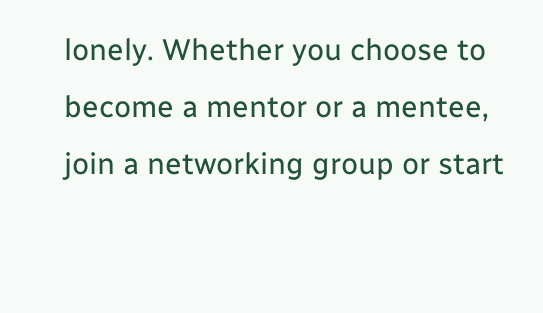lonely. Whether you choose to become a mentor or a mentee, join a networking group or start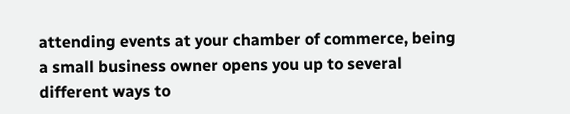attending events at your chamber of commerce, being a small business owner opens you up to several different ways to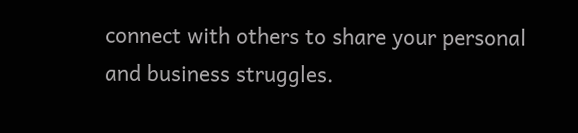connect with others to share your personal and business struggles.